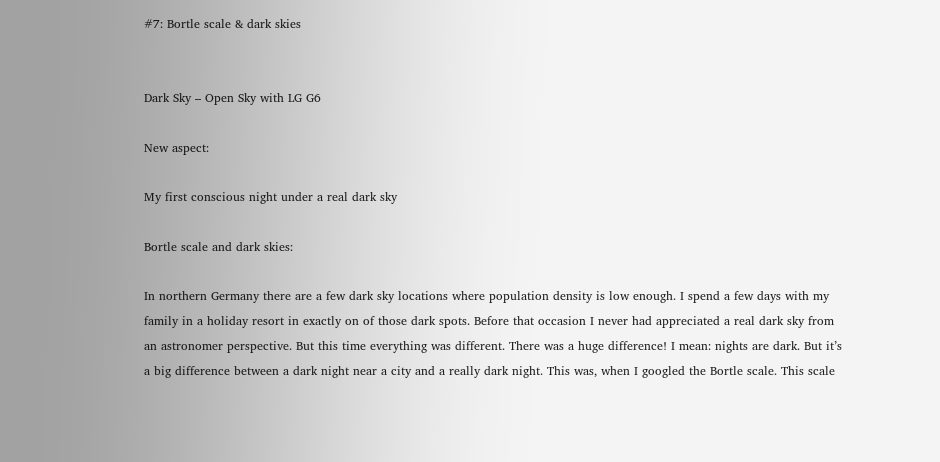#7: Bortle scale & dark skies


Dark Sky – Open Sky with LG G6

New aspect:

My first conscious night under a real dark sky

Bortle scale and dark skies:

In northern Germany there are a few dark sky locations where population density is low enough. I spend a few days with my family in a holiday resort in exactly on of those dark spots. Before that occasion I never had appreciated a real dark sky from an astronomer perspective. But this time everything was different. There was a huge difference! I mean: nights are dark. But it’s a big difference between a dark night near a city and a really dark night. This was, when I googled the Bortle scale. This scale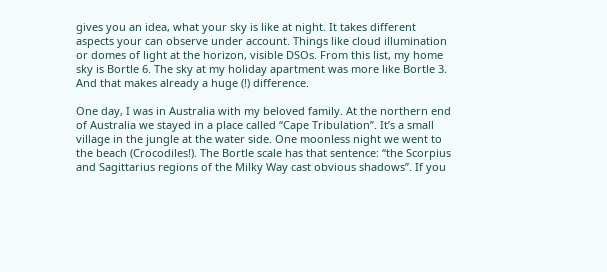gives you an idea, what your sky is like at night. It takes different aspects your can observe under account. Things like cloud illumination or domes of light at the horizon, visible DSOs. From this list, my home sky is Bortle 6. The sky at my holiday apartment was more like Bortle 3. And that makes already a huge (!) difference.

One day, I was in Australia with my beloved family. At the northern end of Australia we stayed in a place called “Cape Tribulation”. It’s a small village in the jungle at the water side. One moonless night we went to the beach (Crocodiles!). The Bortle scale has that sentence: “the Scorpius and Sagittarius regions of the Milky Way cast obvious shadows”. If you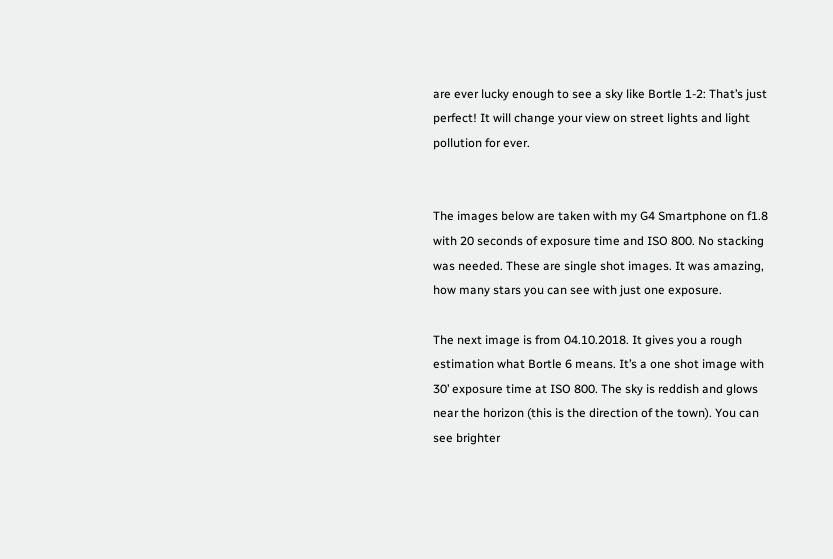are ever lucky enough to see a sky like Bortle 1-2: That’s just perfect! It will change your view on street lights and light pollution for ever.


The images below are taken with my G4 Smartphone on f1.8 with 20 seconds of exposure time and ISO 800. No stacking was needed. These are single shot images. It was amazing, how many stars you can see with just one exposure.

The next image is from 04.10.2018. It gives you a rough estimation what Bortle 6 means. It’s a one shot image with 30’ exposure time at ISO 800. The sky is reddish and glows near the horizon (this is the direction of the town). You can see brighter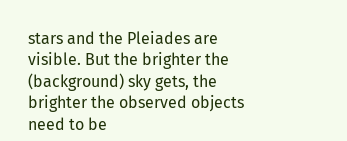stars and the Pleiades are visible. But the brighter the (background) sky gets, the brighter the observed objects need to be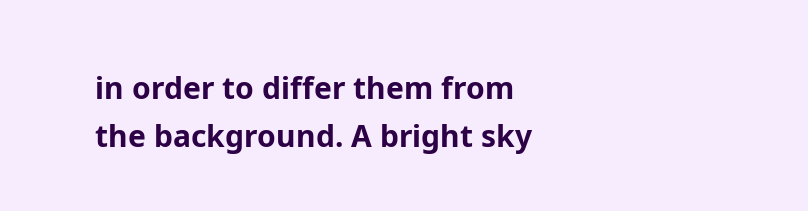in order to differ them from the background. A bright sky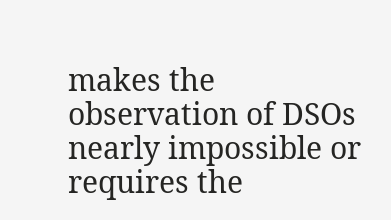makes the observation of DSOs nearly impossible or requires the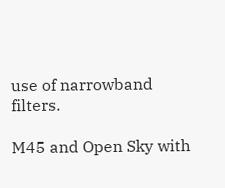use of narrowband filters.

M45 and Open Sky with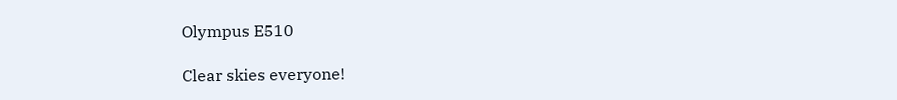Olympus E510

Clear skies everyone!